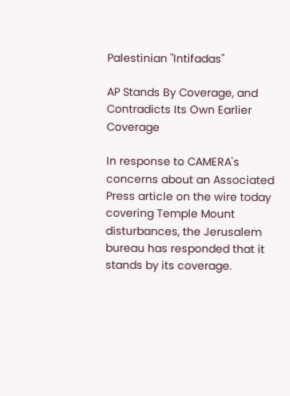Palestinian "Intifadas"

AP Stands By Coverage, and Contradicts Its Own Earlier Coverage

In response to CAMERA's concerns about an Associated Press article on the wire today covering Temple Mount disturbances, the Jerusalem bureau has responded that it stands by its coverage.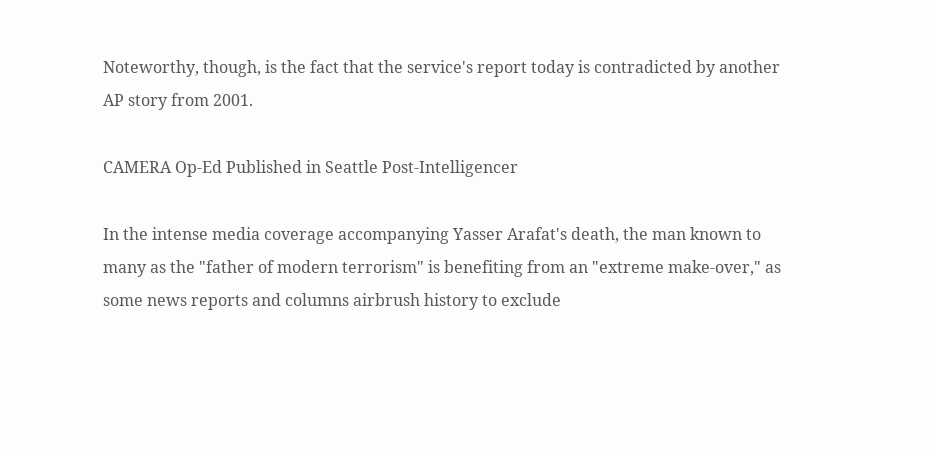Noteworthy, though, is the fact that the service's report today is contradicted by another AP story from 2001.

CAMERA Op-Ed Published in Seattle Post-Intelligencer

In the intense media coverage accompanying Yasser Arafat's death, the man known to many as the "father of modern terrorism" is benefiting from an "extreme make-over," as some news reports and columns airbrush history to exclude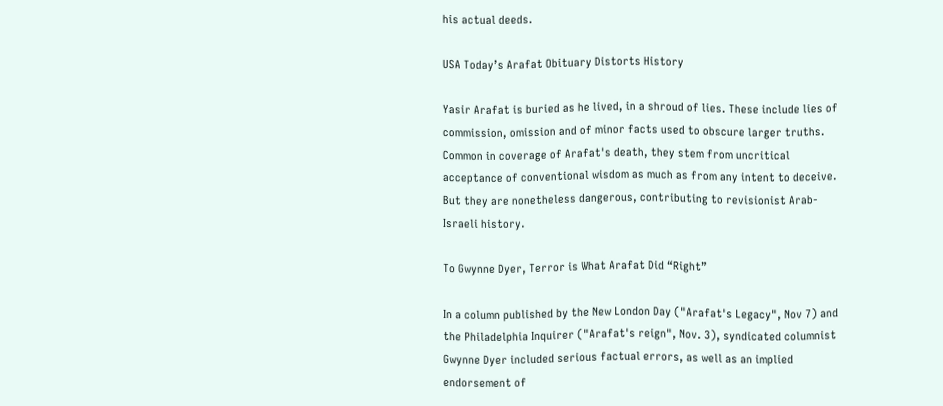his actual deeds.

USA Today’s Arafat Obituary Distorts History

Yasir Arafat is buried as he lived, in a shroud of lies. These include lies of commission, omission and of minor facts used to obscure larger truths. Common in coverage of Arafat's death, they stem from uncritical acceptance of conventional wisdom as much as from any intent to deceive. But they are nonetheless dangerous, contributing to revisionist Arab-Israeli history.

To Gwynne Dyer, Terror is What Arafat Did “Right”

In a column published by the New London Day ("Arafat's Legacy", Nov 7) and the Philadelphia Inquirer ("Arafat's reign", Nov. 3), syndicated columnist Gwynne Dyer included serious factual errors, as well as an implied endorsement of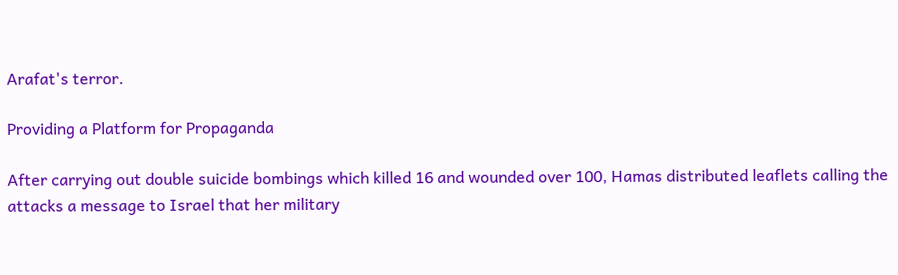Arafat's terror.

Providing a Platform for Propaganda

After carrying out double suicide bombings which killed 16 and wounded over 100, Hamas distributed leaflets calling the attacks a message to Israel that her military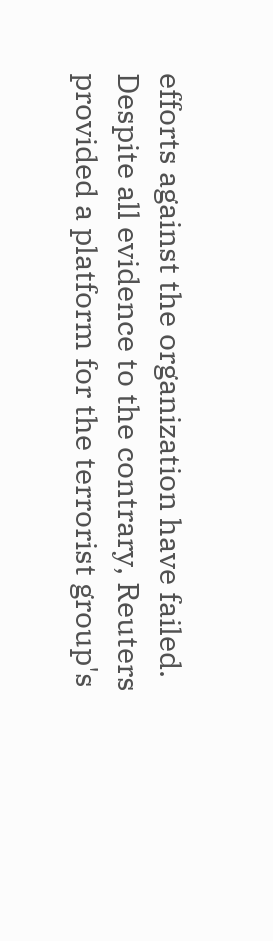efforts against the organization have failed. Despite all evidence to the contrary, Reuters provided a platform for the terrorist group's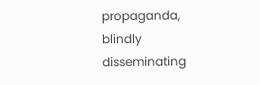propaganda, blindly disseminating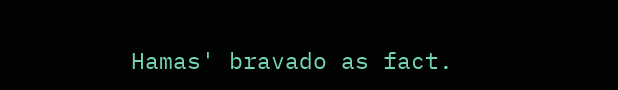Hamas' bravado as fact.